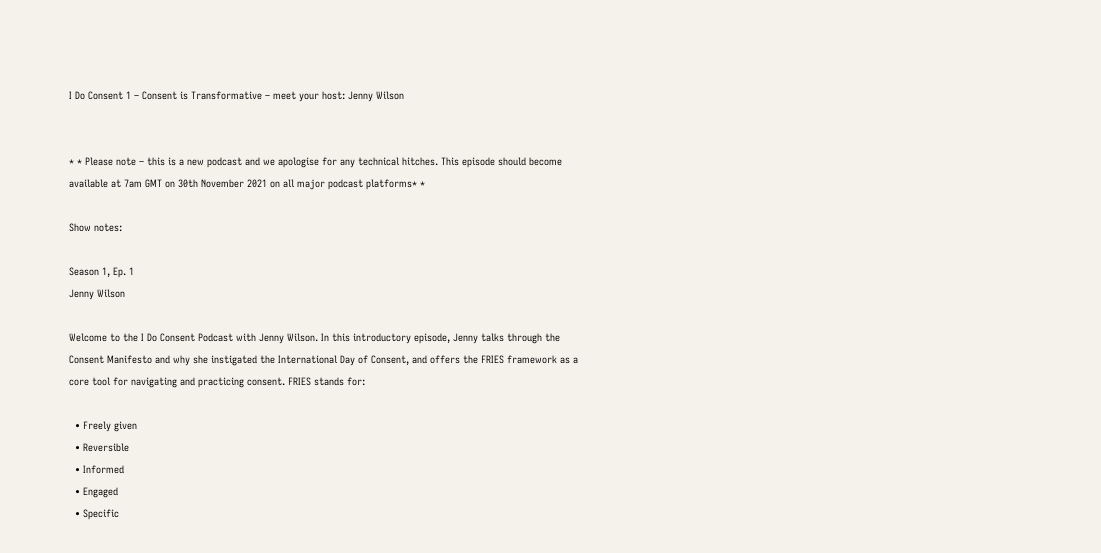I Do Consent 1 – Consent is Transformative – meet your host: Jenny Wilson


* * Please note – this is a new podcast and we apologise for any technical hitches. This episode should become available at 7am GMT on 30th November 2021 on all major podcast platforms* *

Show notes:

Season 1, Ep. 1
Jenny Wilson

Welcome to the I Do Consent Podcast with Jenny Wilson. In this introductory episode, Jenny talks through the Consent Manifesto and why she instigated the International Day of Consent, and offers the FRIES framework as a core tool for navigating and practicing consent. FRIES stands for:

  • Freely given
  • Reversible
  • Informed
  • Engaged
  • Specific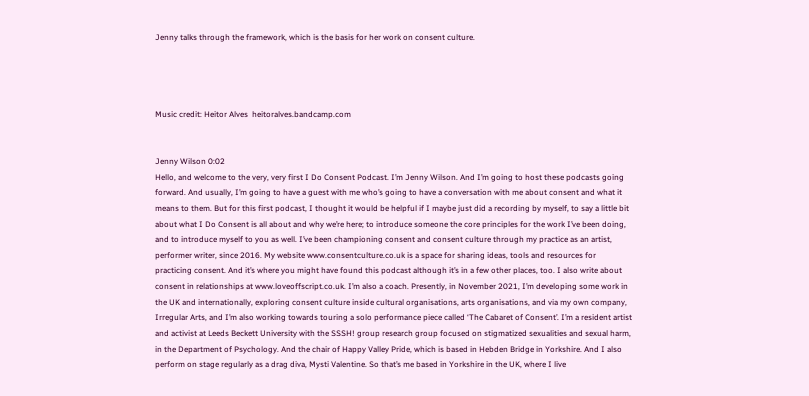Jenny talks through the framework, which is the basis for her work on consent culture.




Music credit: Heitor Alves  heitoralves.bandcamp.com


Jenny Wilson 0:02
Hello, and welcome to the very, very first I Do Consent Podcast. I’m Jenny Wilson. And I’m going to host these podcasts going forward. And usually, I’m going to have a guest with me who’s going to have a conversation with me about consent and what it means to them. But for this first podcast, I thought it would be helpful if I maybe just did a recording by myself, to say a little bit about what I Do Consent is all about and why we’re here; to introduce someone the core principles for the work I’ve been doing, and to introduce myself to you as well. I’ve been championing consent and consent culture through my practice as an artist, performer writer, since 2016. My website www.consentculture.co.uk is a space for sharing ideas, tools and resources for practicing consent. And it’s where you might have found this podcast although it’s in a few other places, too. I also write about consent in relationships at www.loveoffscript.co.uk. I’m also a coach. Presently, in November 2021, I’m developing some work in the UK and internationally, exploring consent culture inside cultural organisations, arts organisations, and via my own company, Irregular Arts, and I’m also working towards touring a solo performance piece called ‘The Cabaret of Consent’. I’m a resident artist and activist at Leeds Beckett University with the SSSH! group research group focused on stigmatized sexualities and sexual harm, in the Department of Psychology. And the chair of Happy Valley Pride, which is based in Hebden Bridge in Yorkshire. And I also perform on stage regularly as a drag diva, Mysti Valentine. So that’s me based in Yorkshire in the UK, where I live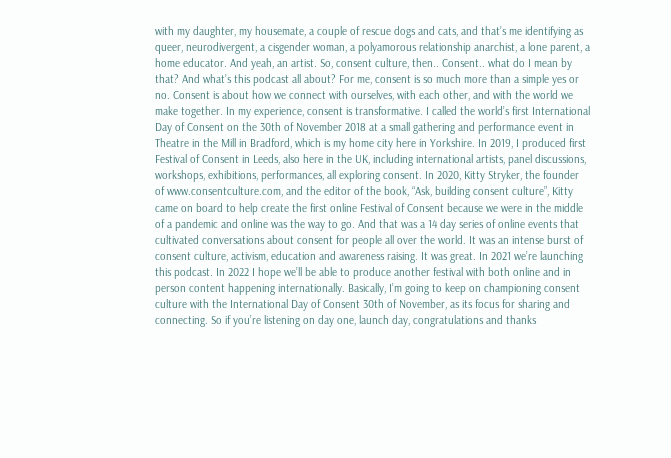with my daughter, my housemate, a couple of rescue dogs and cats, and that’s me identifying as queer, neurodivergent, a cisgender woman, a polyamorous relationship anarchist, a lone parent, a home educator. And yeah, an artist. So, consent culture, then.. Consent.. what do I mean by that? And what’s this podcast all about? For me, consent is so much more than a simple yes or no. Consent is about how we connect with ourselves, with each other, and with the world we make together. In my experience, consent is transformative. I called the world’s first International Day of Consent on the 30th of November 2018 at a small gathering and performance event in Theatre in the Mill in Bradford, which is my home city here in Yorkshire. In 2019, I produced first Festival of Consent in Leeds, also here in the UK, including international artists, panel discussions, workshops, exhibitions, performances, all exploring consent. In 2020, Kitty Stryker, the founder of www.consentculture.com, and the editor of the book, “Ask, building consent culture”, Kitty came on board to help create the first online Festival of Consent because we were in the middle of a pandemic and online was the way to go. And that was a 14 day series of online events that cultivated conversations about consent for people all over the world. It was an intense burst of consent culture, activism, education and awareness raising. It was great. In 2021 we’re launching this podcast. In 2022 I hope we’ll be able to produce another festival with both online and in person content happening internationally. Basically, I’m going to keep on championing consent culture with the International Day of Consent 30th of November, as its focus for sharing and connecting. So if you’re listening on day one, launch day, congratulations and thanks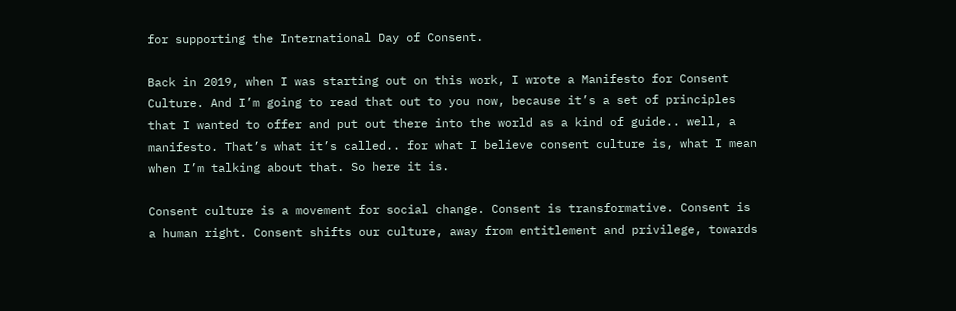for supporting the International Day of Consent.

Back in 2019, when I was starting out on this work, I wrote a Manifesto for Consent Culture. And I’m going to read that out to you now, because it’s a set of principles that I wanted to offer and put out there into the world as a kind of guide.. well, a manifesto. That’s what it’s called.. for what I believe consent culture is, what I mean when I’m talking about that. So here it is.

Consent culture is a movement for social change. Consent is transformative. Consent is a human right. Consent shifts our culture, away from entitlement and privilege, towards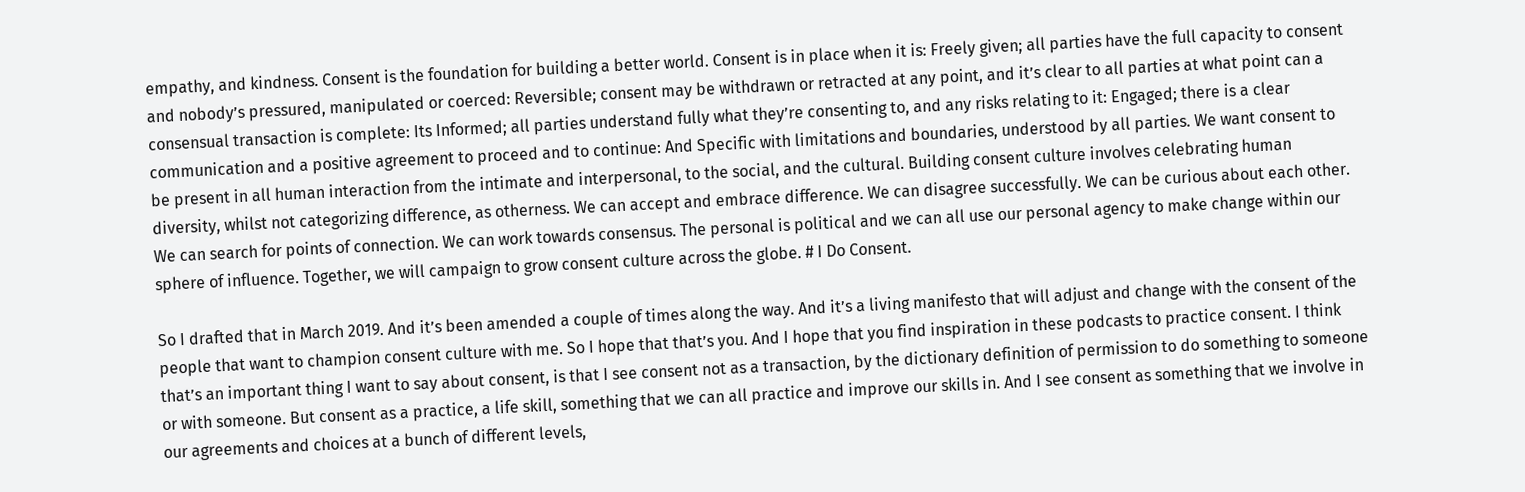empathy, and kindness. Consent is the foundation for building a better world. Consent is in place when it is: Freely given; all parties have the full capacity to consent and nobody’s pressured, manipulated or coerced: Reversible; consent may be withdrawn or retracted at any point, and it’s clear to all parties at what point can a consensual transaction is complete: Its Informed; all parties understand fully what they’re consenting to, and any risks relating to it: Engaged; there is a clear communication and a positive agreement to proceed and to continue: And Specific with limitations and boundaries, understood by all parties. We want consent to be present in all human interaction from the intimate and interpersonal, to the social, and the cultural. Building consent culture involves celebrating human diversity, whilst not categorizing difference, as otherness. We can accept and embrace difference. We can disagree successfully. We can be curious about each other. We can search for points of connection. We can work towards consensus. The personal is political and we can all use our personal agency to make change within our sphere of influence. Together, we will campaign to grow consent culture across the globe. # I Do Consent.

So I drafted that in March 2019. And it’s been amended a couple of times along the way. And it’s a living manifesto that will adjust and change with the consent of the people that want to champion consent culture with me. So I hope that that’s you. And I hope that you find inspiration in these podcasts to practice consent. I think that’s an important thing I want to say about consent, is that I see consent not as a transaction, by the dictionary definition of permission to do something to someone or with someone. But consent as a practice, a life skill, something that we can all practice and improve our skills in. And I see consent as something that we involve in our agreements and choices at a bunch of different levels,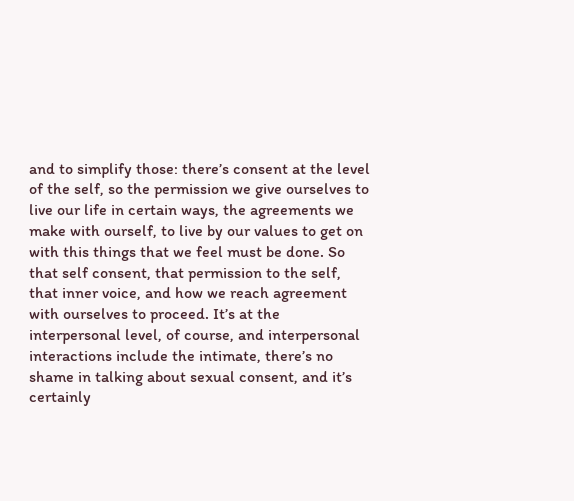and to simplify those: there’s consent at the level of the self, so the permission we give ourselves to live our life in certain ways, the agreements we make with ourself, to live by our values to get on with this things that we feel must be done. So that self consent, that permission to the self, that inner voice, and how we reach agreement with ourselves to proceed. It’s at the interpersonal level, of course, and interpersonal interactions include the intimate, there’s no shame in talking about sexual consent, and it’s certainly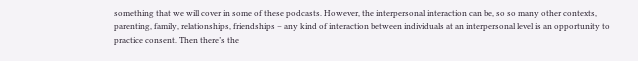something that we will cover in some of these podcasts. However, the interpersonal interaction can be, so so many other contexts, parenting, family, relationships, friendships – any kind of interaction between individuals at an interpersonal level is an opportunity to practice consent. Then there’s the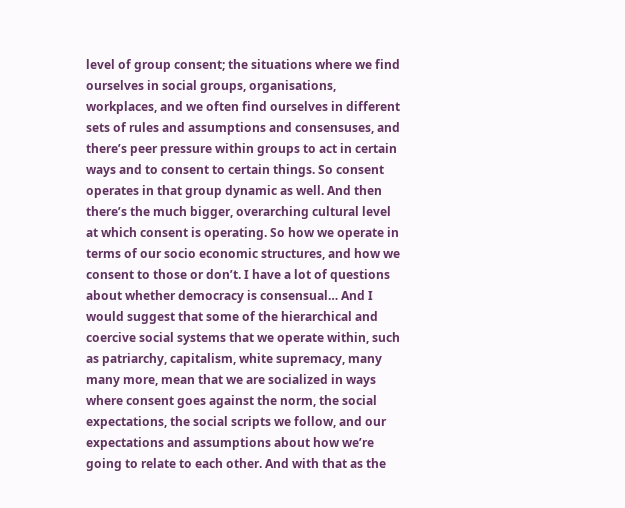level of group consent; the situations where we find ourselves in social groups, organisations, workplaces, and we often find ourselves in different sets of rules and assumptions and consensuses, and there’s peer pressure within groups to act in certain ways and to consent to certain things. So consent operates in that group dynamic as well. And then there’s the much bigger, overarching cultural level at which consent is operating. So how we operate in terms of our socio economic structures, and how we consent to those or don’t. I have a lot of questions about whether democracy is consensual… And I would suggest that some of the hierarchical and coercive social systems that we operate within, such as patriarchy, capitalism, white supremacy, many many more, mean that we are socialized in ways where consent goes against the norm, the social expectations, the social scripts we follow, and our expectations and assumptions about how we’re going to relate to each other. And with that as the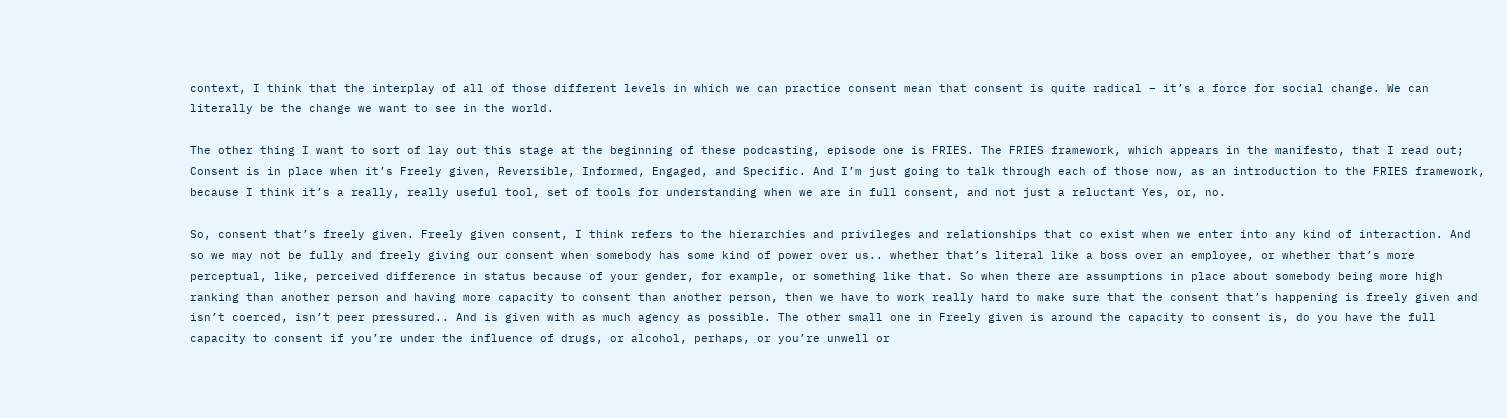context, I think that the interplay of all of those different levels in which we can practice consent mean that consent is quite radical – it’s a force for social change. We can literally be the change we want to see in the world.

The other thing I want to sort of lay out this stage at the beginning of these podcasting, episode one is FRIES. The FRIES framework, which appears in the manifesto, that I read out; Consent is in place when it’s Freely given, Reversible, Informed, Engaged, and Specific. And I’m just going to talk through each of those now, as an introduction to the FRIES framework, because I think it’s a really, really useful tool, set of tools for understanding when we are in full consent, and not just a reluctant Yes, or, no.

So, consent that’s freely given. Freely given consent, I think refers to the hierarchies and privileges and relationships that co exist when we enter into any kind of interaction. And so we may not be fully and freely giving our consent when somebody has some kind of power over us.. whether that’s literal like a boss over an employee, or whether that’s more perceptual, like, perceived difference in status because of your gender, for example, or something like that. So when there are assumptions in place about somebody being more high ranking than another person and having more capacity to consent than another person, then we have to work really hard to make sure that the consent that’s happening is freely given and isn’t coerced, isn’t peer pressured.. And is given with as much agency as possible. The other small one in Freely given is around the capacity to consent is, do you have the full capacity to consent if you’re under the influence of drugs, or alcohol, perhaps, or you’re unwell or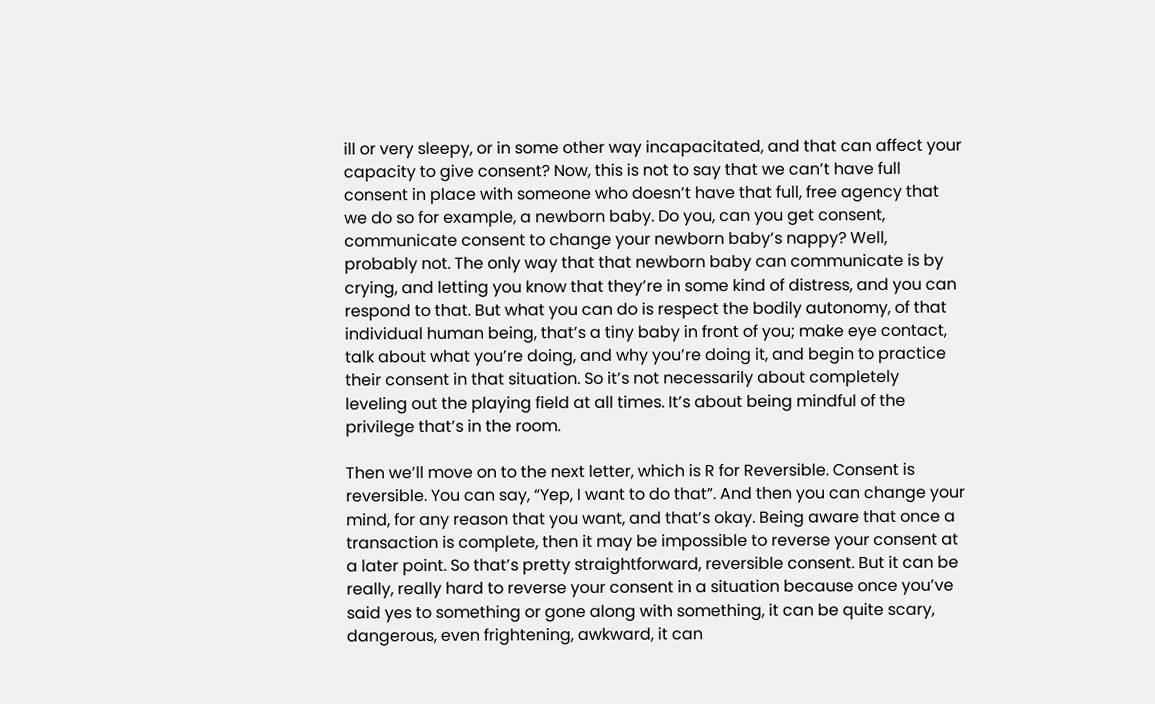ill or very sleepy, or in some other way incapacitated, and that can affect your capacity to give consent? Now, this is not to say that we can’t have full consent in place with someone who doesn’t have that full, free agency that we do so for example, a newborn baby. Do you, can you get consent, communicate consent to change your newborn baby’s nappy? Well, probably not. The only way that that newborn baby can communicate is by crying, and letting you know that they’re in some kind of distress, and you can respond to that. But what you can do is respect the bodily autonomy, of that individual human being, that’s a tiny baby in front of you; make eye contact, talk about what you’re doing, and why you’re doing it, and begin to practice their consent in that situation. So it’s not necessarily about completely leveling out the playing field at all times. It’s about being mindful of the privilege that’s in the room.

Then we’ll move on to the next letter, which is R for Reversible. Consent is reversible. You can say, “Yep, I want to do that”. And then you can change your mind, for any reason that you want, and that’s okay. Being aware that once a transaction is complete, then it may be impossible to reverse your consent at a later point. So that’s pretty straightforward, reversible consent. But it can be really, really hard to reverse your consent in a situation because once you’ve said yes to something or gone along with something, it can be quite scary, dangerous, even frightening, awkward, it can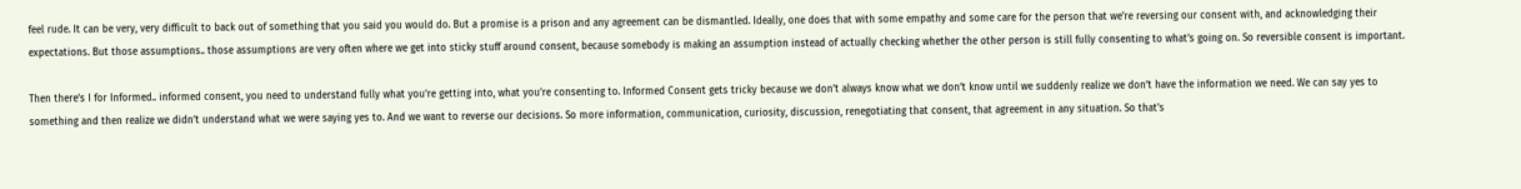feel rude. It can be very, very difficult to back out of something that you said you would do. But a promise is a prison and any agreement can be dismantled. Ideally, one does that with some empathy and some care for the person that we’re reversing our consent with, and acknowledging their expectations. But those assumptions.. those assumptions are very often where we get into sticky stuff around consent, because somebody is making an assumption instead of actually checking whether the other person is still fully consenting to what’s going on. So reversible consent is important.

Then there’s I for Informed.. informed consent, you need to understand fully what you’re getting into, what you’re consenting to. Informed Consent gets tricky because we don’t always know what we don’t know until we suddenly realize we don’t have the information we need. We can say yes to something and then realize we didn’t understand what we were saying yes to. And we want to reverse our decisions. So more information, communication, curiosity, discussion, renegotiating that consent, that agreement in any situation. So that’s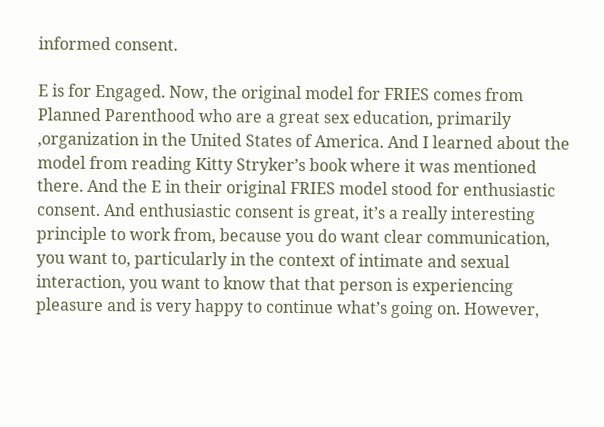informed consent.

E is for Engaged. Now, the original model for FRIES comes from Planned Parenthood who are a great sex education, primarily ,organization in the United States of America. And I learned about the model from reading Kitty Stryker’s book where it was mentioned there. And the E in their original FRIES model stood for enthusiastic consent. And enthusiastic consent is great, it’s a really interesting principle to work from, because you do want clear communication, you want to, particularly in the context of intimate and sexual interaction, you want to know that that person is experiencing pleasure and is very happy to continue what’s going on. However,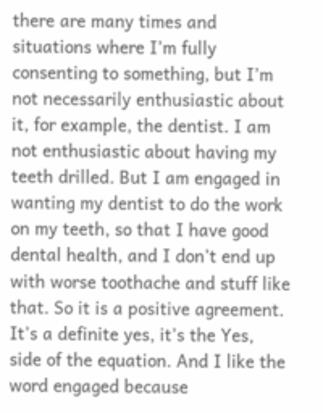there are many times and situations where I’m fully consenting to something, but I’m not necessarily enthusiastic about it, for example, the dentist. I am not enthusiastic about having my teeth drilled. But I am engaged in wanting my dentist to do the work on my teeth, so that I have good dental health, and I don’t end up with worse toothache and stuff like that. So it is a positive agreement. It’s a definite yes, it’s the Yes, side of the equation. And I like the word engaged because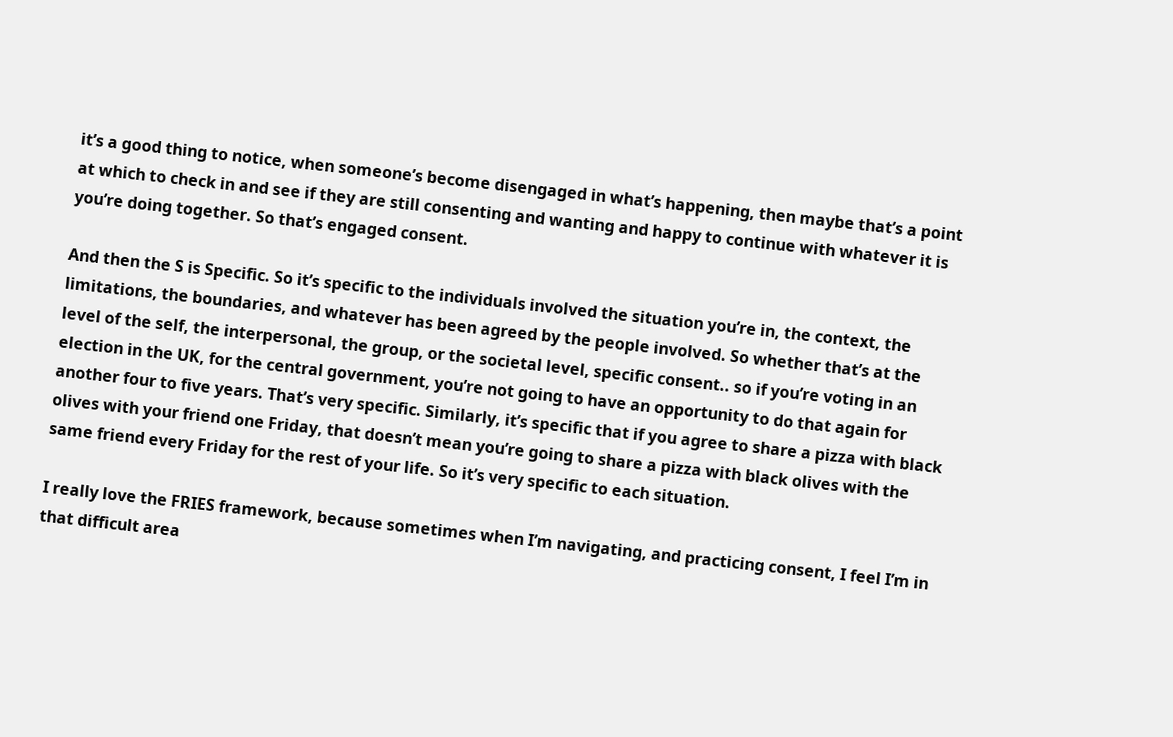it’s a good thing to notice, when someone’s become disengaged in what’s happening, then maybe that’s a point at which to check in and see if they are still consenting and wanting and happy to continue with whatever it is you’re doing together. So that’s engaged consent.

And then the S is Specific. So it’s specific to the individuals involved the situation you’re in, the context, the limitations, the boundaries, and whatever has been agreed by the people involved. So whether that’s at the level of the self, the interpersonal, the group, or the societal level, specific consent.. so if you’re voting in an election in the UK, for the central government, you’re not going to have an opportunity to do that again for another four to five years. That’s very specific. Similarly, it’s specific that if you agree to share a pizza with black olives with your friend one Friday, that doesn’t mean you’re going to share a pizza with black olives with the same friend every Friday for the rest of your life. So it’s very specific to each situation.

I really love the FRIES framework, because sometimes when I’m navigating, and practicing consent, I feel I’m in that difficult area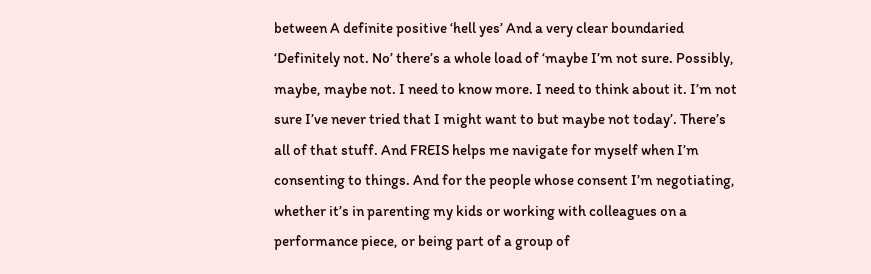between A definite positive ‘hell yes’ And a very clear boundaried ‘Definitely not. No’ there’s a whole load of ‘maybe I’m not sure. Possibly, maybe, maybe not. I need to know more. I need to think about it. I’m not sure I’ve never tried that I might want to but maybe not today’. There’s all of that stuff. And FREIS helps me navigate for myself when I’m consenting to things. And for the people whose consent I’m negotiating, whether it’s in parenting my kids or working with colleagues on a performance piece, or being part of a group of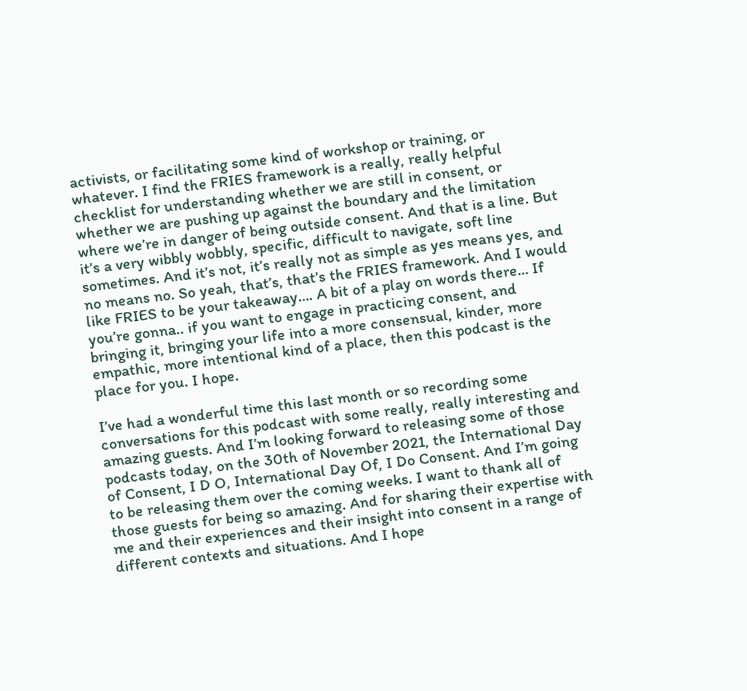activists, or facilitating some kind of workshop or training, or whatever. I find the FRIES framework is a really, really helpful checklist for understanding whether we are still in consent, or whether we are pushing up against the boundary and the limitation where we’re in danger of being outside consent. And that is a line. But it’s a very wibbly wobbly, specific, difficult to navigate, soft line sometimes. And it’s not, it’s really not as simple as yes means yes, and no means no. So yeah, that’s, that’s the FRIES framework. And I would like FRIES to be your takeaway…. A bit of a play on words there… If you’re gonna.. if you want to engage in practicing consent, and bringing it, bringing your life into a more consensual, kinder, more empathic, more intentional kind of a place, then this podcast is the place for you. I hope.

I’ve had a wonderful time this last month or so recording some conversations for this podcast with some really, really interesting and amazing guests. And I’m looking forward to releasing some of those podcasts today, on the 30th of November 2021, the International Day of Consent, I D O, International Day Of, I Do Consent. And I’m going to be releasing them over the coming weeks. I want to thank all of those guests for being so amazing. And for sharing their expertise with me and their experiences and their insight into consent in a range of different contexts and situations. And I hope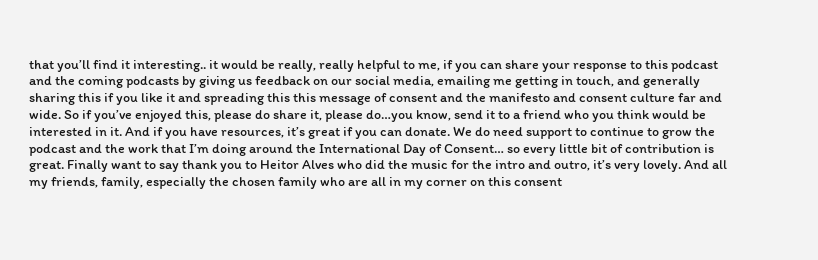that you’ll find it interesting.. it would be really, really helpful to me, if you can share your response to this podcast and the coming podcasts by giving us feedback on our social media, emailing me getting in touch, and generally sharing this if you like it and spreading this this message of consent and the manifesto and consent culture far and wide. So if you’ve enjoyed this, please do share it, please do…you know, send it to a friend who you think would be interested in it. And if you have resources, it’s great if you can donate. We do need support to continue to grow the podcast and the work that I’m doing around the International Day of Consent… so every little bit of contribution is great. Finally want to say thank you to Heitor Alves who did the music for the intro and outro, it’s very lovely. And all my friends, family, especially the chosen family who are all in my corner on this consent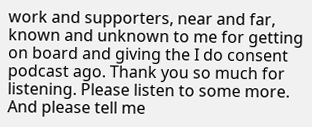work and supporters, near and far, known and unknown to me for getting on board and giving the I do consent podcast ago. Thank you so much for listening. Please listen to some more. And please tell me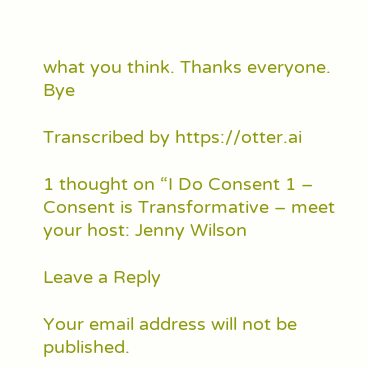what you think. Thanks everyone. Bye

Transcribed by https://otter.ai

1 thought on “I Do Consent 1 – Consent is Transformative – meet your host: Jenny Wilson

Leave a Reply

Your email address will not be published.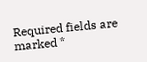Required fields are marked *